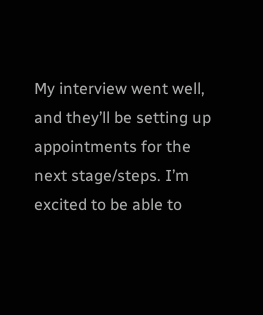My interview went well,  and they’ll be setting up appointments for the next stage/steps. I’m excited to be able to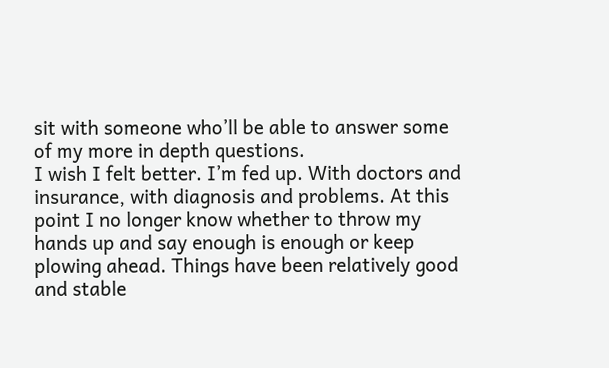sit with someone who’ll be able to answer some of my more in depth questions.
I wish I felt better. I’m fed up. With doctors and insurance, with diagnosis and problems. At this point I no longer know whether to throw my hands up and say enough is enough or keep plowing ahead. Things have been relatively good and stable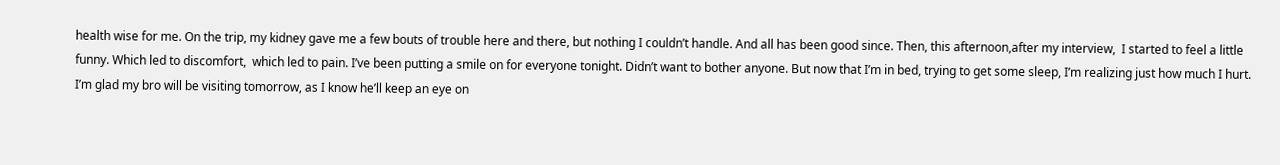health wise for me. On the trip, my kidney gave me a few bouts of trouble here and there, but nothing I couldn’t handle. And all has been good since. Then, this afternoon,after my interview,  I started to feel a little funny. Which led to discomfort,  which led to pain. I’ve been putting a smile on for everyone tonight. Didn’t want to bother anyone. But now that I’m in bed, trying to get some sleep, I’m realizing just how much I hurt. I’m glad my bro will be visiting tomorrow, as I know he’ll keep an eye on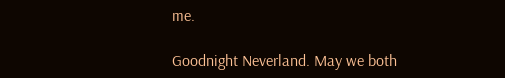me.

Goodnight Neverland. May we both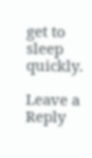get to sleep quickly.

Leave a Reply